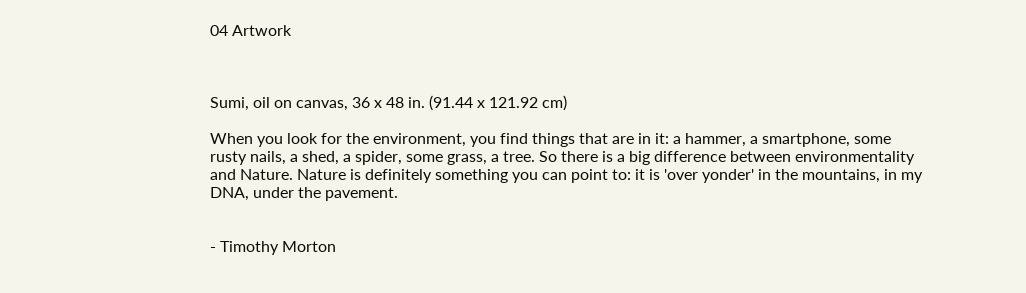04 Artwork



Sumi, oil on canvas, 36 x 48 in. (91.44 x 121.92 cm)

When you look for the environment, you find things that are in it: a hammer, a smartphone, some rusty nails, a shed, a spider, some grass, a tree. So there is a big difference between environmentality and Nature. Nature is definitely something you can point to: it is 'over yonder' in the mountains, in my DNA, under the pavement.


- Timothy Morton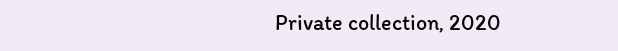Private collection, 2020